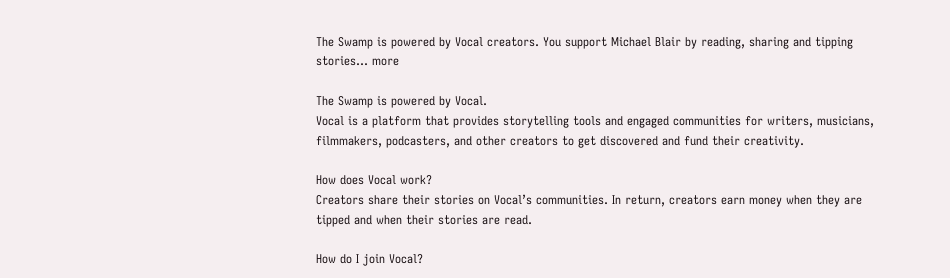The Swamp is powered by Vocal creators. You support Michael Blair by reading, sharing and tipping stories... more

The Swamp is powered by Vocal.
Vocal is a platform that provides storytelling tools and engaged communities for writers, musicians, filmmakers, podcasters, and other creators to get discovered and fund their creativity.

How does Vocal work?
Creators share their stories on Vocal’s communities. In return, creators earn money when they are tipped and when their stories are read.

How do I join Vocal?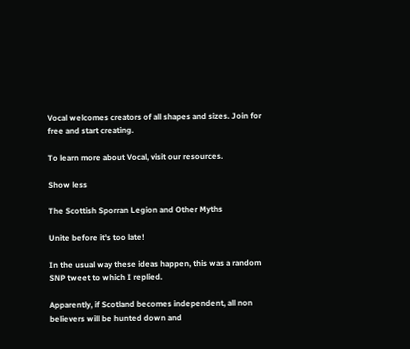Vocal welcomes creators of all shapes and sizes. Join for free and start creating.

To learn more about Vocal, visit our resources.

Show less

The Scottish Sporran Legion and Other Myths

Unite before it's too late!

In the usual way these ideas happen, this was a random SNP tweet to which I replied.

Apparently, if Scotland becomes independent, all non believers will be hunted down and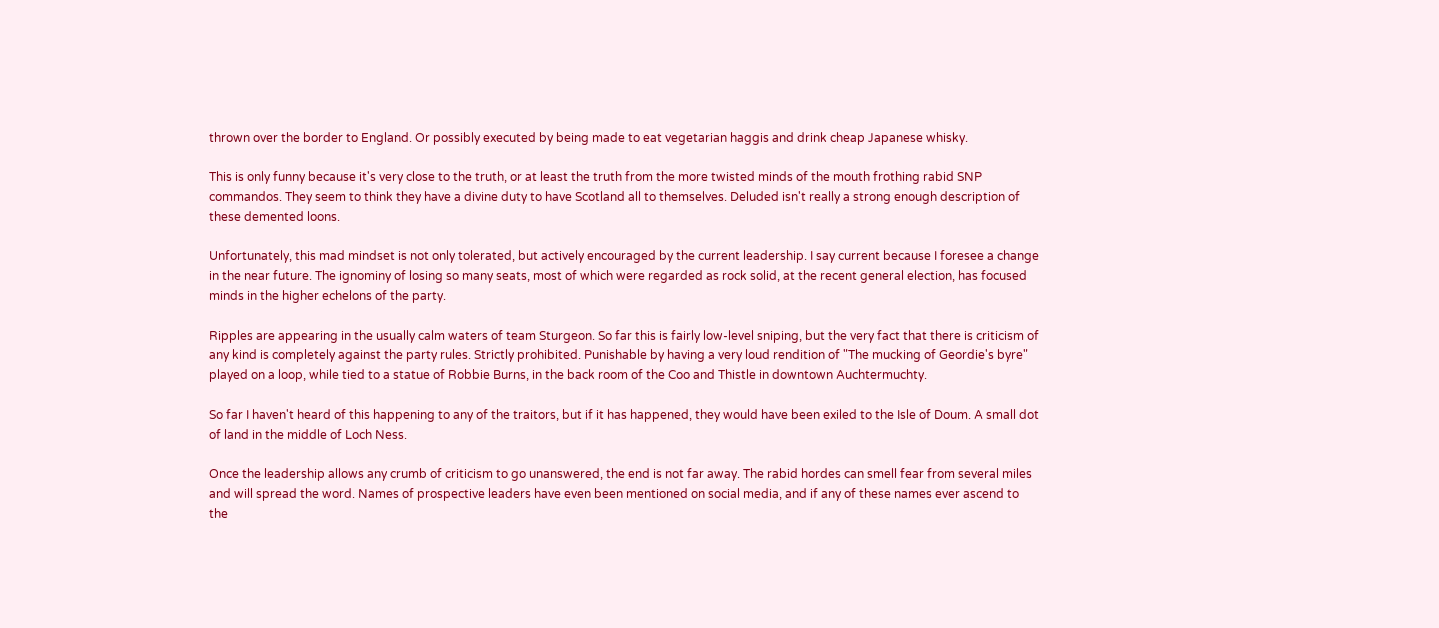thrown over the border to England. Or possibly executed by being made to eat vegetarian haggis and drink cheap Japanese whisky.

This is only funny because it's very close to the truth, or at least the truth from the more twisted minds of the mouth frothing rabid SNP commandos. They seem to think they have a divine duty to have Scotland all to themselves. Deluded isn't really a strong enough description of these demented loons.

Unfortunately, this mad mindset is not only tolerated, but actively encouraged by the current leadership. I say current because I foresee a change in the near future. The ignominy of losing so many seats, most of which were regarded as rock solid, at the recent general election, has focused minds in the higher echelons of the party.

Ripples are appearing in the usually calm waters of team Sturgeon. So far this is fairly low-level sniping, but the very fact that there is criticism of any kind is completely against the party rules. Strictly prohibited. Punishable by having a very loud rendition of "The mucking of Geordie's byre" played on a loop, while tied to a statue of Robbie Burns, in the back room of the Coo and Thistle in downtown Auchtermuchty.

So far I haven't heard of this happening to any of the traitors, but if it has happened, they would have been exiled to the Isle of Doum. A small dot of land in the middle of Loch Ness.

Once the leadership allows any crumb of criticism to go unanswered, the end is not far away. The rabid hordes can smell fear from several miles and will spread the word. Names of prospective leaders have even been mentioned on social media, and if any of these names ever ascend to the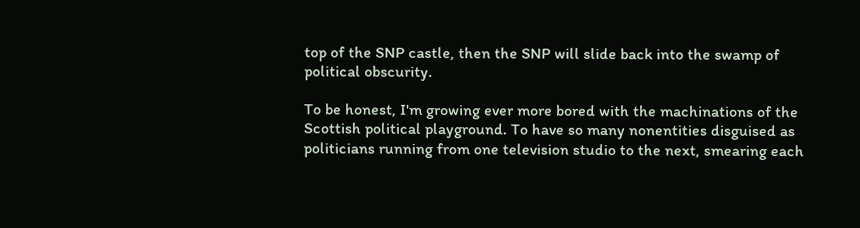top of the SNP castle, then the SNP will slide back into the swamp of political obscurity.

To be honest, I'm growing ever more bored with the machinations of the Scottish political playground. To have so many nonentities disguised as politicians running from one television studio to the next, smearing each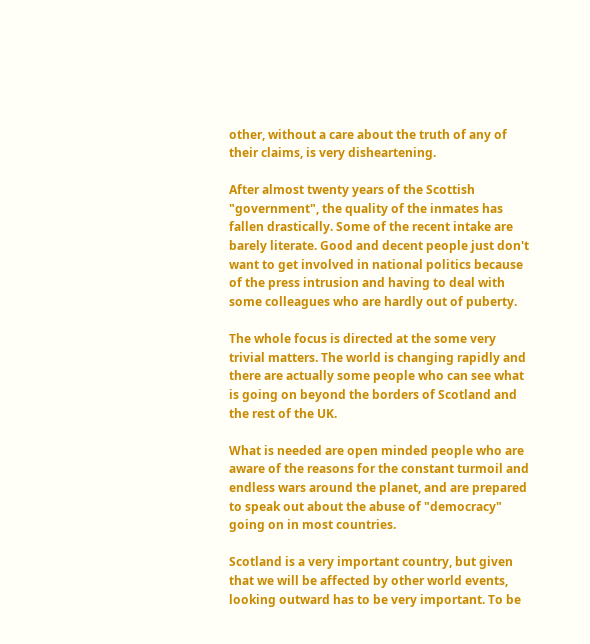other, without a care about the truth of any of their claims, is very disheartening.

After almost twenty years of the Scottish "government", the quality of the inmates has fallen drastically. Some of the recent intake are barely literate. Good and decent people just don't want to get involved in national politics because of the press intrusion and having to deal with some colleagues who are hardly out of puberty.

The whole focus is directed at the some very trivial matters. The world is changing rapidly and there are actually some people who can see what is going on beyond the borders of Scotland and the rest of the UK.

What is needed are open minded people who are aware of the reasons for the constant turmoil and endless wars around the planet, and are prepared to speak out about the abuse of "democracy" going on in most countries.

Scotland is a very important country, but given that we will be affected by other world events, looking outward has to be very important. To be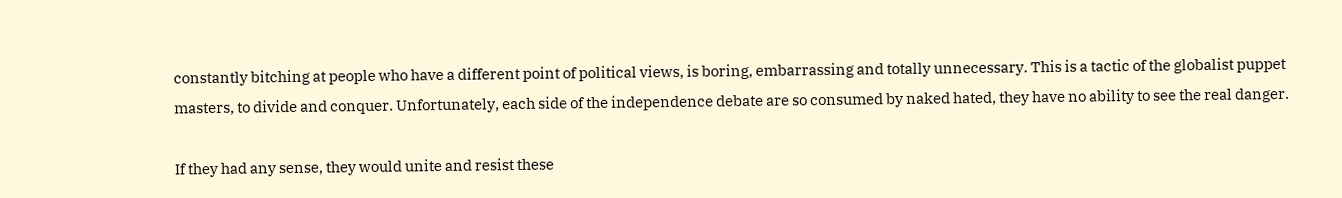constantly bitching at people who have a different point of political views, is boring, embarrassing and totally unnecessary. This is a tactic of the globalist puppet masters, to divide and conquer. Unfortunately, each side of the independence debate are so consumed by naked hated, they have no ability to see the real danger.

If they had any sense, they would unite and resist these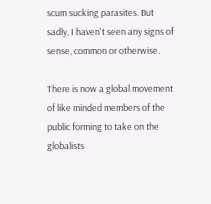scum sucking parasites. But sadly, I haven't seen any signs of sense, common or otherwise.

There is now a global movement of like minded members of the public forming to take on the globalists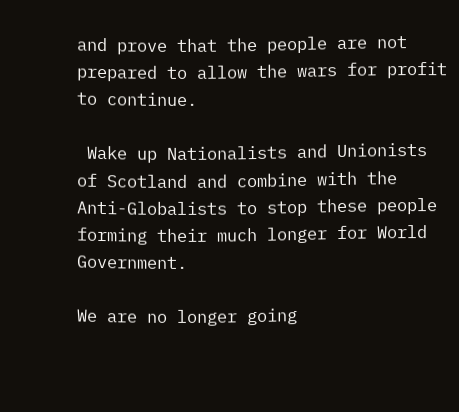and prove that the people are not prepared to allow the wars for profit to continue.

 Wake up Nationalists and Unionists of Scotland and combine with the Anti-Globalists to stop these people forming their much longer for World Government.

We are no longer going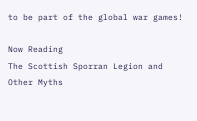to be part of the global war games!

Now Reading
The Scottish Sporran Legion and Other Myths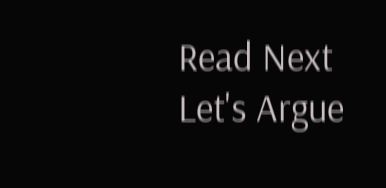Read Next
Let's Argue